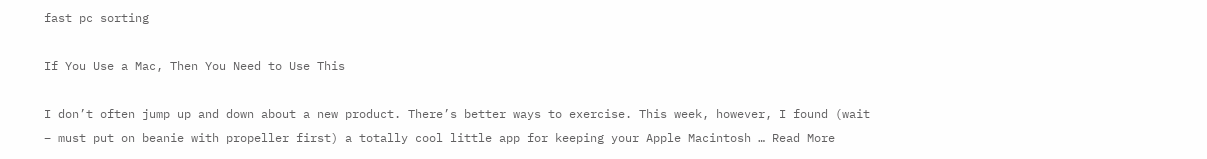fast pc sorting

If You Use a Mac, Then You Need to Use This

I don’t often jump up and down about a new product. There’s better ways to exercise. This week, however, I found (wait – must put on beanie with propeller first) a totally cool little app for keeping your Apple Macintosh … Read More